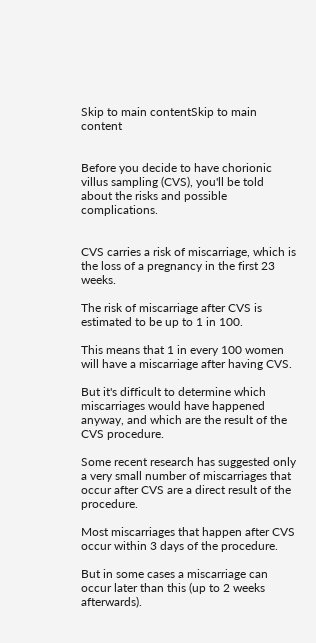Skip to main contentSkip to main content


Before you decide to have chorionic villus sampling (CVS), you'll be told about the risks and possible complications.


CVS carries a risk of miscarriage, which is the loss of a pregnancy in the first 23 weeks.

The risk of miscarriage after CVS is estimated to be up to 1 in 100.

This means that 1 in every 100 women will have a miscarriage after having CVS.

But it's difficult to determine which miscarriages would have happened anyway, and which are the result of the CVS procedure.

Some recent research has suggested only a very small number of miscarriages that occur after CVS are a direct result of the procedure.

Most miscarriages that happen after CVS occur within 3 days of the procedure.

But in some cases a miscarriage can occur later than this (up to 2 weeks afterwards).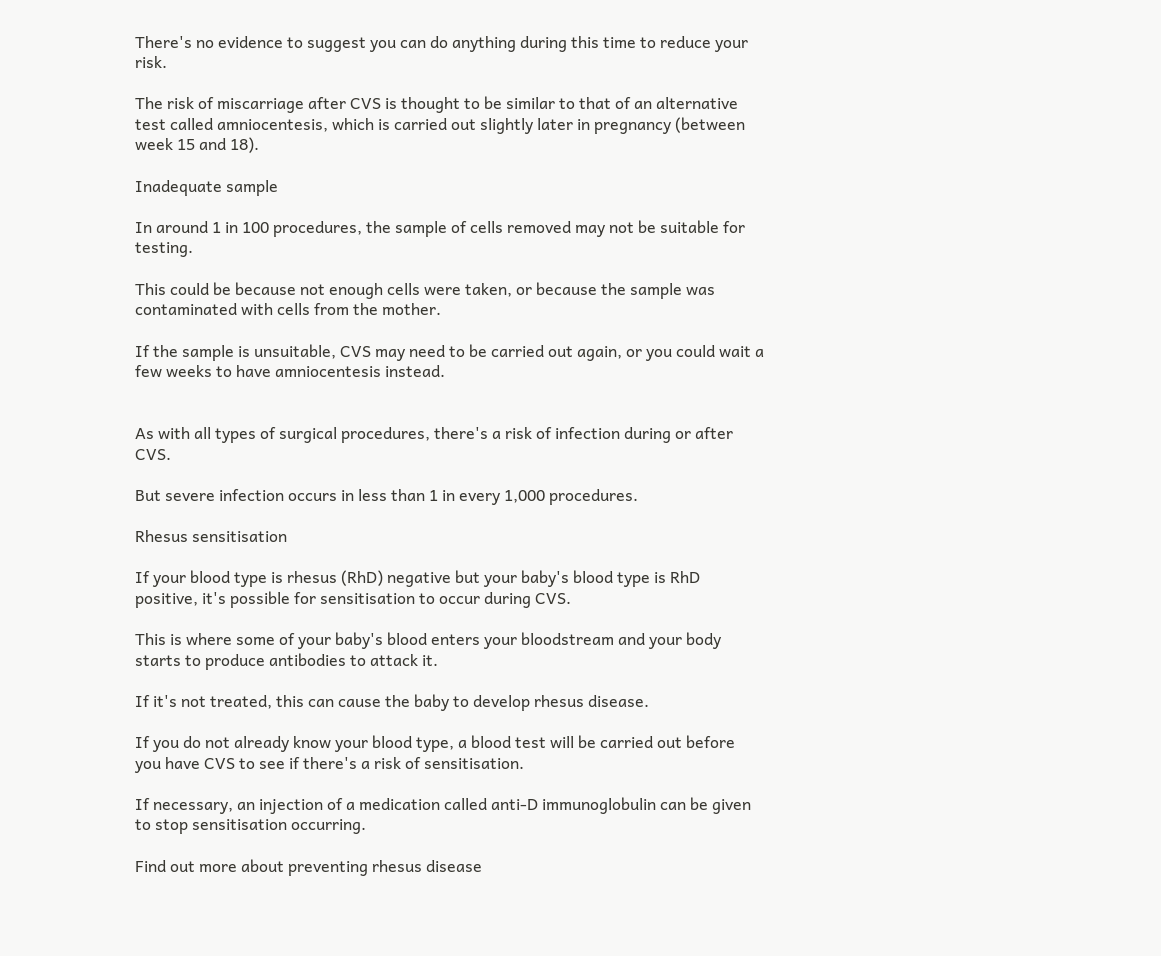There's no evidence to suggest you can do anything during this time to reduce your risk.

The risk of miscarriage after CVS is thought to be similar to that of an alternative test called amniocentesis, which is carried out slightly later in pregnancy (between week 15 and 18).

Inadequate sample

In around 1 in 100 procedures, the sample of cells removed may not be suitable for testing.

This could be because not enough cells were taken, or because the sample was contaminated with cells from the mother.

If the sample is unsuitable, CVS may need to be carried out again, or you could wait a few weeks to have amniocentesis instead.


As with all types of surgical procedures, there's a risk of infection during or after CVS.

But severe infection occurs in less than 1 in every 1,000 procedures.

Rhesus sensitisation

If your blood type is rhesus (RhD) negative but your baby's blood type is RhD positive, it's possible for sensitisation to occur during CVS.

This is where some of your baby's blood enters your bloodstream and your body starts to produce antibodies to attack it.

If it's not treated, this can cause the baby to develop rhesus disease.

If you do not already know your blood type, a blood test will be carried out before you have CVS to see if there's a risk of sensitisation.

If necessary, an injection of a medication called anti-D immunoglobulin can be given to stop sensitisation occurring.

Find out more about preventing rhesus disease